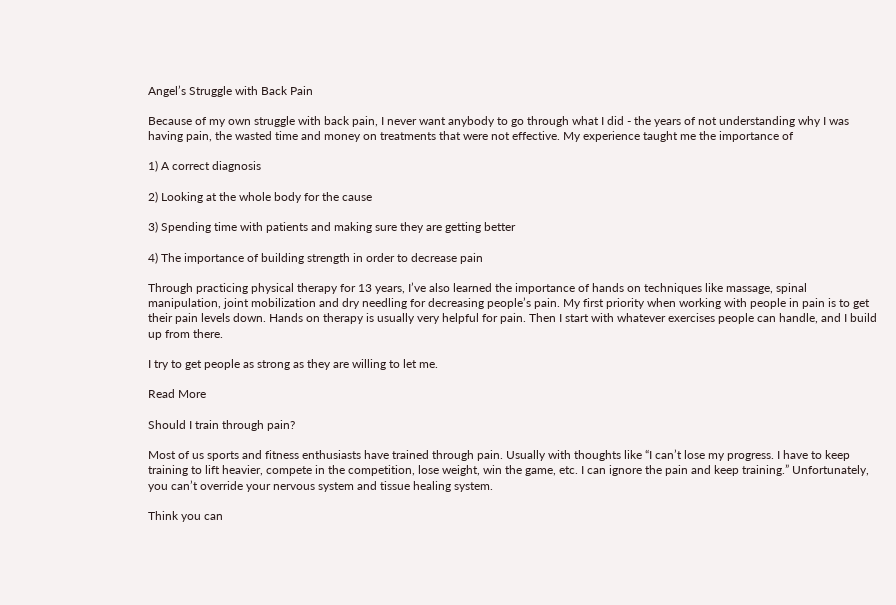Angel’s Struggle with Back Pain

Because of my own struggle with back pain, I never want anybody to go through what I did - the years of not understanding why I was having pain, the wasted time and money on treatments that were not effective. My experience taught me the importance of

1) A correct diagnosis

2) Looking at the whole body for the cause

3) Spending time with patients and making sure they are getting better

4) The importance of building strength in order to decrease pain

Through practicing physical therapy for 13 years, I’ve also learned the importance of hands on techniques like massage, spinal manipulation, joint mobilization and dry needling for decreasing people’s pain. My first priority when working with people in pain is to get their pain levels down. Hands on therapy is usually very helpful for pain. Then I start with whatever exercises people can handle, and I build up from there.

I try to get people as strong as they are willing to let me.

Read More

Should I train through pain?

Most of us sports and fitness enthusiasts have trained through pain. Usually with thoughts like “I can’t lose my progress. I have to keep training to lift heavier, compete in the competition, lose weight, win the game, etc. I can ignore the pain and keep training.” Unfortunately, you can’t override your nervous system and tissue healing system.

Think you can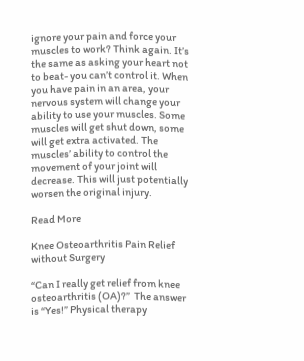ignore your pain and force your muscles to work? Think again. It’s the same as asking your heart not to beat- you can’t control it. When you have pain in an area, your nervous system will change your ability to use your muscles. Some muscles will get shut down, some will get extra activated. The muscles’ ability to control the movement of your joint will decrease. This will just potentially worsen the original injury.

Read More

Knee Osteoarthritis Pain Relief without Surgery

“Can I really get relief from knee osteoarthritis (OA)?”  The answer is “Yes!” Physical therapy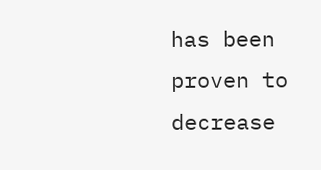has been proven to decrease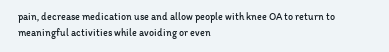pain, decrease medication use and allow people with knee OA to return to meaningful activities while avoiding or even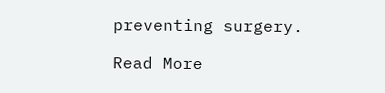preventing surgery.

Read More